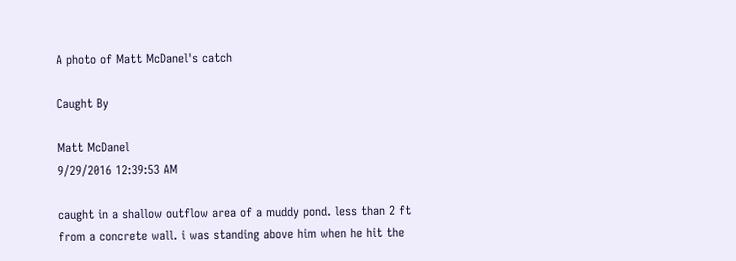A photo of Matt McDanel's catch

Caught By

Matt McDanel
9/29/2016 12:39:53 AM

caught in a shallow outflow area of a muddy pond. less than 2 ft from a concrete wall. i was standing above him when he hit the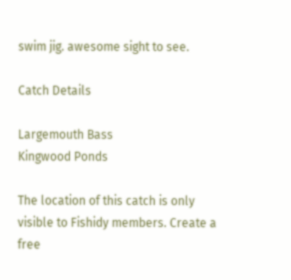swim jig. awesome sight to see.

Catch Details

Largemouth Bass
Kingwood Ponds

The location of this catch is only visible to Fishidy members. Create a free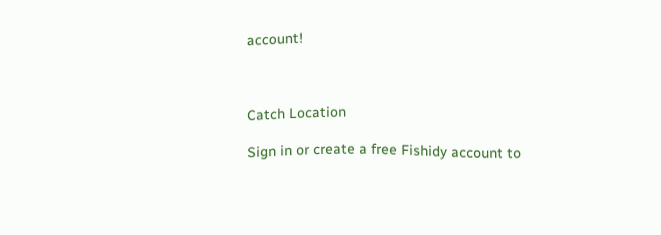account!



Catch Location

Sign in or create a free Fishidy account to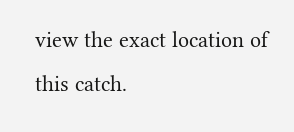view the exact location of this catch.